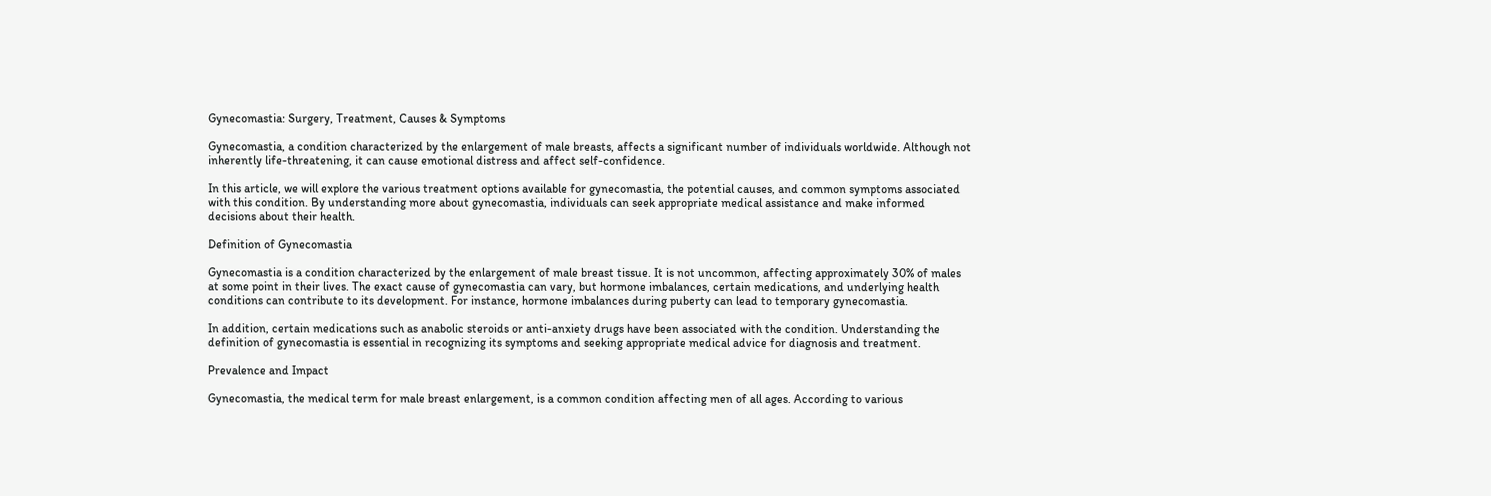Gynecomastia: Surgery, Treatment, Causes & Symptoms

Gynecomastia, a condition characterized by the enlargement of male breasts, affects a significant number of individuals worldwide. Although not inherently life-threatening, it can cause emotional distress and affect self-confidence.

In this article, we will explore the various treatment options available for gynecomastia, the potential causes, and common symptoms associated with this condition. By understanding more about gynecomastia, individuals can seek appropriate medical assistance and make informed decisions about their health.

Definition of Gynecomastia

Gynecomastia is a condition characterized by the enlargement of male breast tissue. It is not uncommon, affecting approximately 30% of males at some point in their lives. The exact cause of gynecomastia can vary, but hormone imbalances, certain medications, and underlying health conditions can contribute to its development. For instance, hormone imbalances during puberty can lead to temporary gynecomastia.

In addition, certain medications such as anabolic steroids or anti-anxiety drugs have been associated with the condition. Understanding the definition of gynecomastia is essential in recognizing its symptoms and seeking appropriate medical advice for diagnosis and treatment.

Prevalence and Impact

Gynecomastia, the medical term for male breast enlargement, is a common condition affecting men of all ages. According to various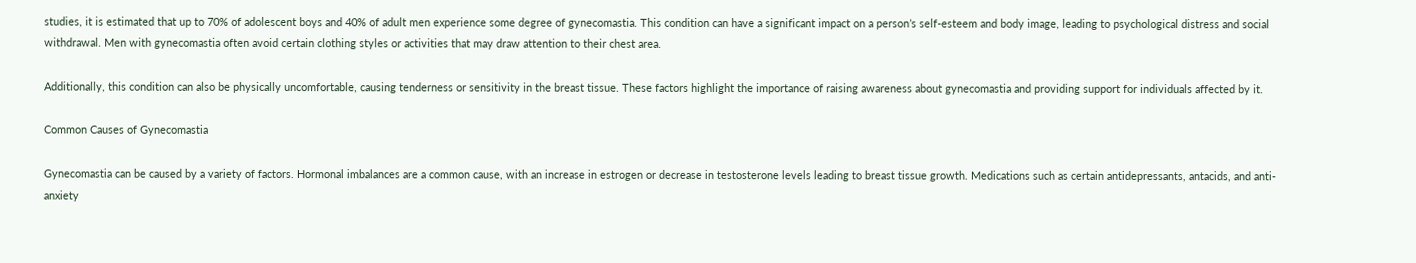studies, it is estimated that up to 70% of adolescent boys and 40% of adult men experience some degree of gynecomastia. This condition can have a significant impact on a person’s self-esteem and body image, leading to psychological distress and social withdrawal. Men with gynecomastia often avoid certain clothing styles or activities that may draw attention to their chest area.

Additionally, this condition can also be physically uncomfortable, causing tenderness or sensitivity in the breast tissue. These factors highlight the importance of raising awareness about gynecomastia and providing support for individuals affected by it.

Common Causes of Gynecomastia

Gynecomastia can be caused by a variety of factors. Hormonal imbalances are a common cause, with an increase in estrogen or decrease in testosterone levels leading to breast tissue growth. Medications such as certain antidepressants, antacids, and anti-anxiety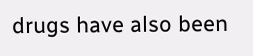drugs have also been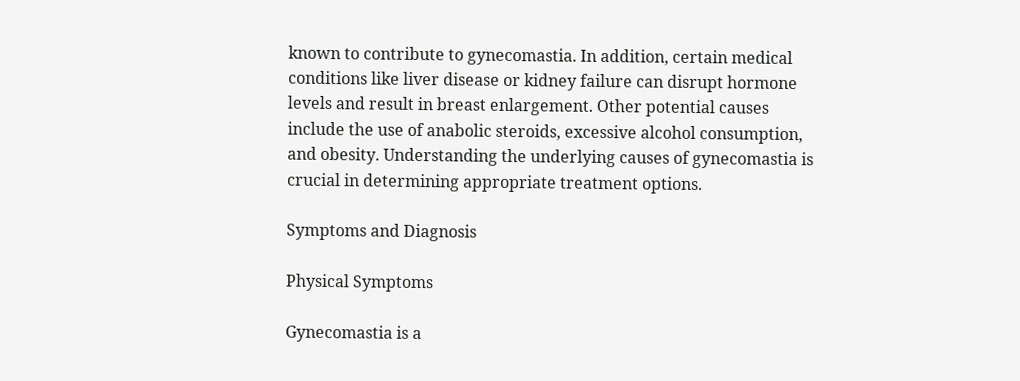known to contribute to gynecomastia. In addition, certain medical conditions like liver disease or kidney failure can disrupt hormone levels and result in breast enlargement. Other potential causes include the use of anabolic steroids, excessive alcohol consumption, and obesity. Understanding the underlying causes of gynecomastia is crucial in determining appropriate treatment options.

Symptoms and Diagnosis

Physical Symptoms

Gynecomastia is a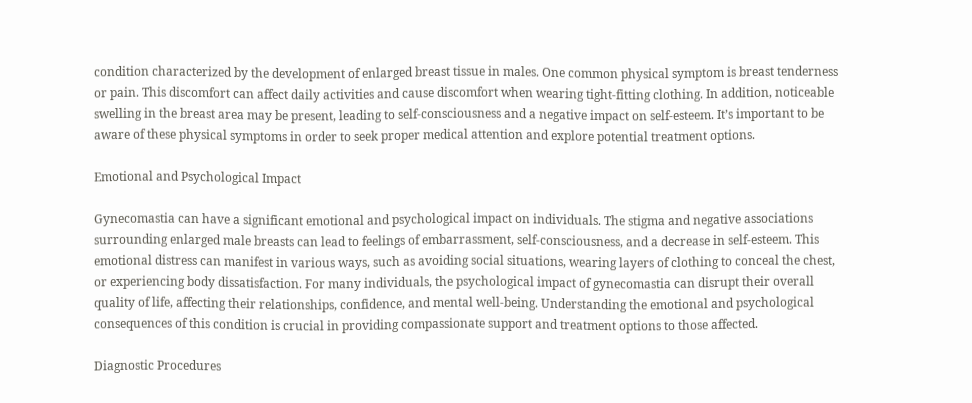condition characterized by the development of enlarged breast tissue in males. One common physical symptom is breast tenderness or pain. This discomfort can affect daily activities and cause discomfort when wearing tight-fitting clothing. In addition, noticeable swelling in the breast area may be present, leading to self-consciousness and a negative impact on self-esteem. It’s important to be aware of these physical symptoms in order to seek proper medical attention and explore potential treatment options.

Emotional and Psychological Impact

Gynecomastia can have a significant emotional and psychological impact on individuals. The stigma and negative associations surrounding enlarged male breasts can lead to feelings of embarrassment, self-consciousness, and a decrease in self-esteem. This emotional distress can manifest in various ways, such as avoiding social situations, wearing layers of clothing to conceal the chest, or experiencing body dissatisfaction. For many individuals, the psychological impact of gynecomastia can disrupt their overall quality of life, affecting their relationships, confidence, and mental well-being. Understanding the emotional and psychological consequences of this condition is crucial in providing compassionate support and treatment options to those affected.

Diagnostic Procedures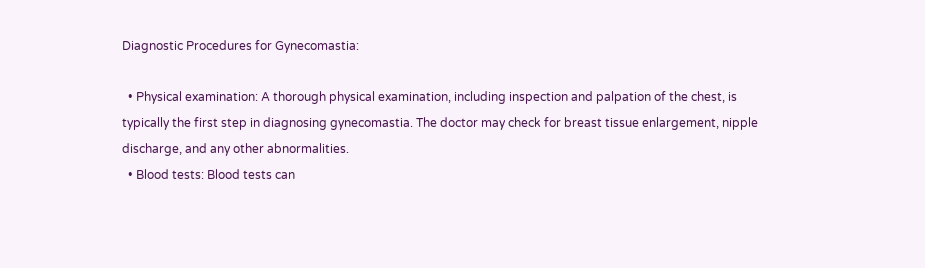Diagnostic Procedures for Gynecomastia:

  • Physical examination: A thorough physical examination, including inspection and palpation of the chest, is typically the first step in diagnosing gynecomastia. The doctor may check for breast tissue enlargement, nipple discharge, and any other abnormalities.
  • Blood tests: Blood tests can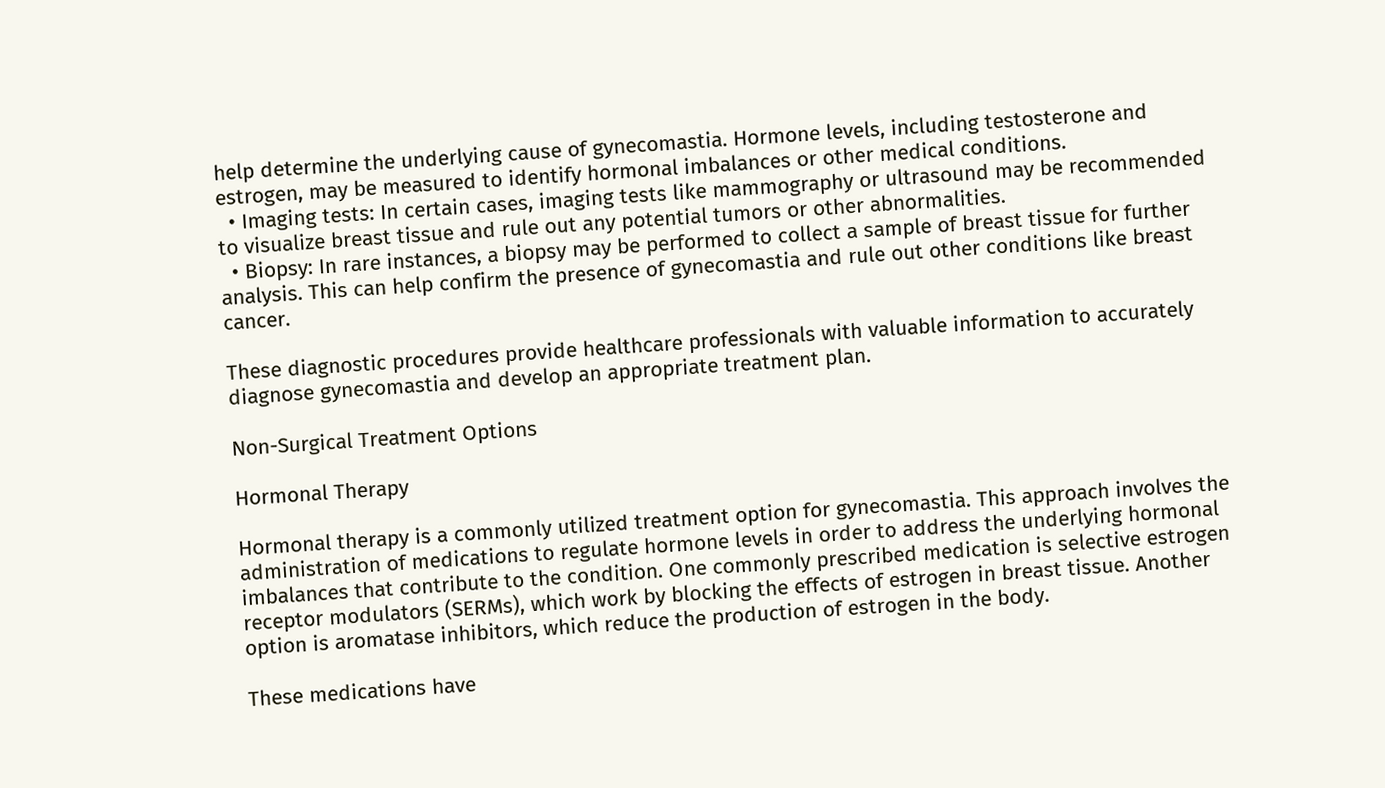help determine the underlying cause of gynecomastia. Hormone levels, including testosterone and estrogen, may be measured to identify hormonal imbalances or other medical conditions.
  • Imaging tests: In certain cases, imaging tests like mammography or ultrasound may be recommended to visualize breast tissue and rule out any potential tumors or other abnormalities.
  • Biopsy: In rare instances, a biopsy may be performed to collect a sample of breast tissue for further analysis. This can help confirm the presence of gynecomastia and rule out other conditions like breast cancer.

These diagnostic procedures provide healthcare professionals with valuable information to accurately diagnose gynecomastia and develop an appropriate treatment plan.

Non-Surgical Treatment Options

Hormonal Therapy

Hormonal therapy is a commonly utilized treatment option for gynecomastia. This approach involves the administration of medications to regulate hormone levels in order to address the underlying hormonal imbalances that contribute to the condition. One commonly prescribed medication is selective estrogen receptor modulators (SERMs), which work by blocking the effects of estrogen in breast tissue. Another option is aromatase inhibitors, which reduce the production of estrogen in the body.

These medications have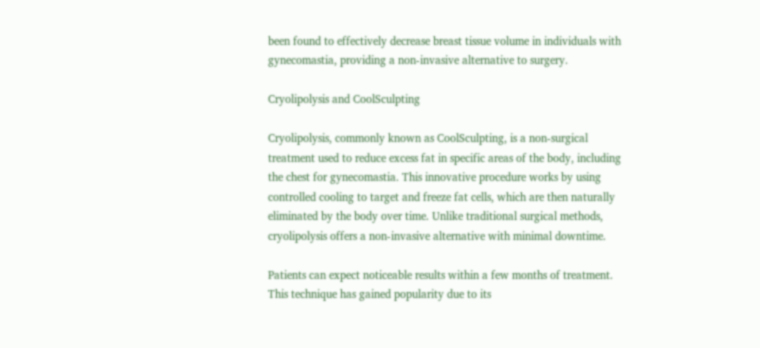been found to effectively decrease breast tissue volume in individuals with gynecomastia, providing a non-invasive alternative to surgery.

Cryolipolysis and CoolSculpting

Cryolipolysis, commonly known as CoolSculpting, is a non-surgical treatment used to reduce excess fat in specific areas of the body, including the chest for gynecomastia. This innovative procedure works by using controlled cooling to target and freeze fat cells, which are then naturally eliminated by the body over time. Unlike traditional surgical methods, cryolipolysis offers a non-invasive alternative with minimal downtime.

Patients can expect noticeable results within a few months of treatment. This technique has gained popularity due to its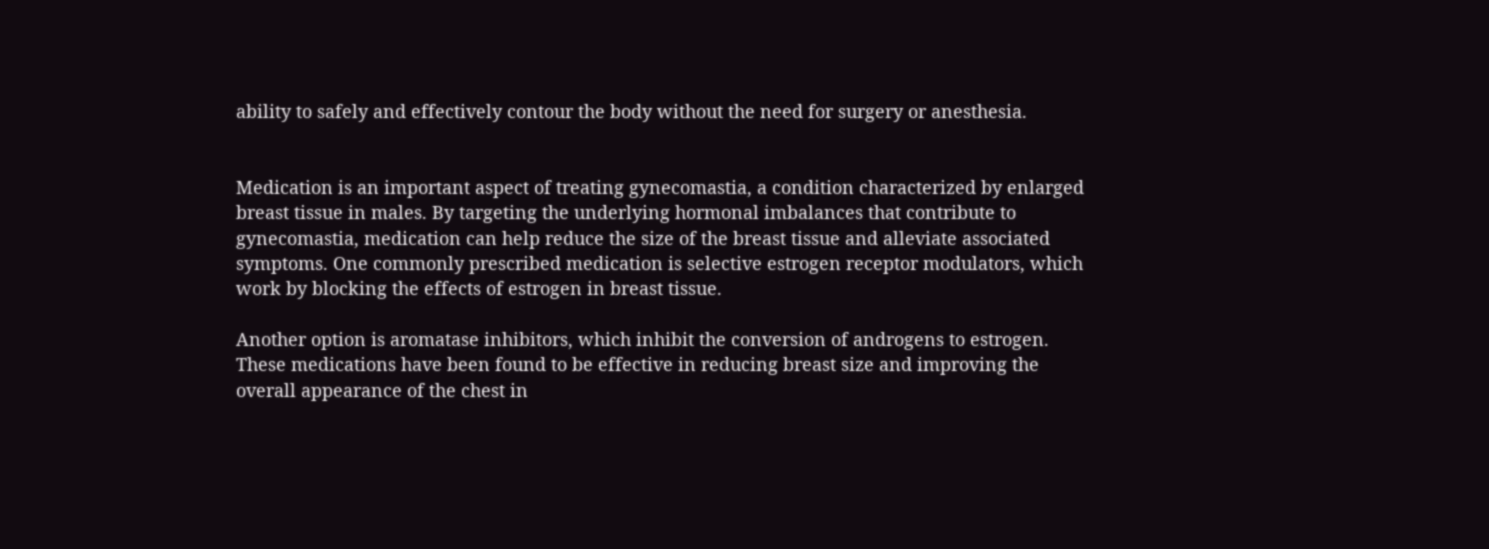ability to safely and effectively contour the body without the need for surgery or anesthesia.


Medication is an important aspect of treating gynecomastia, a condition characterized by enlarged breast tissue in males. By targeting the underlying hormonal imbalances that contribute to gynecomastia, medication can help reduce the size of the breast tissue and alleviate associated symptoms. One commonly prescribed medication is selective estrogen receptor modulators, which work by blocking the effects of estrogen in breast tissue.

Another option is aromatase inhibitors, which inhibit the conversion of androgens to estrogen. These medications have been found to be effective in reducing breast size and improving the overall appearance of the chest in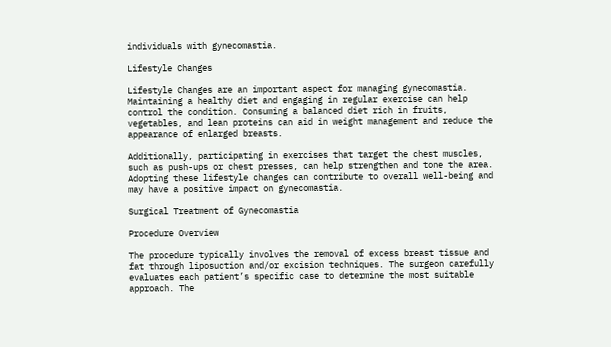individuals with gynecomastia.

Lifestyle Changes

Lifestyle Changes are an important aspect for managing gynecomastia. Maintaining a healthy diet and engaging in regular exercise can help control the condition. Consuming a balanced diet rich in fruits, vegetables, and lean proteins can aid in weight management and reduce the appearance of enlarged breasts.

Additionally, participating in exercises that target the chest muscles, such as push-ups or chest presses, can help strengthen and tone the area. Adopting these lifestyle changes can contribute to overall well-being and may have a positive impact on gynecomastia.

Surgical Treatment of Gynecomastia

Procedure Overview

The procedure typically involves the removal of excess breast tissue and fat through liposuction and/or excision techniques. The surgeon carefully evaluates each patient’s specific case to determine the most suitable approach. The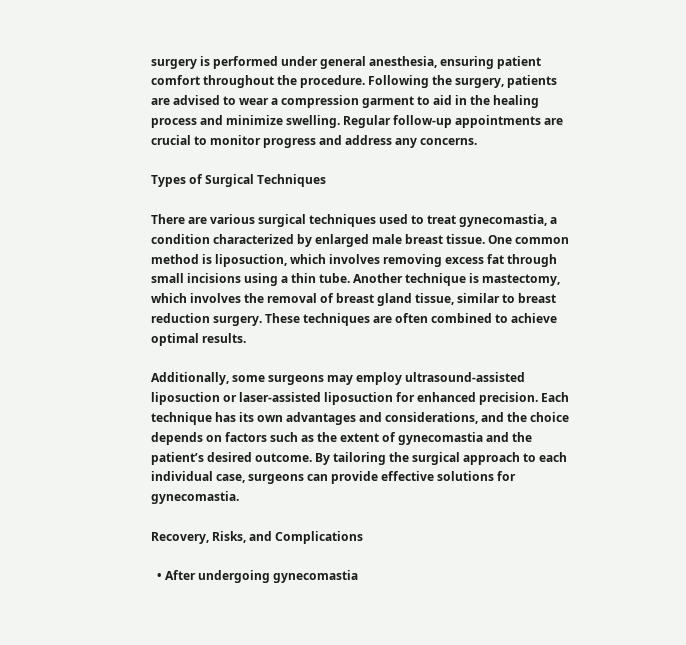surgery is performed under general anesthesia, ensuring patient comfort throughout the procedure. Following the surgery, patients are advised to wear a compression garment to aid in the healing process and minimize swelling. Regular follow-up appointments are crucial to monitor progress and address any concerns.

Types of Surgical Techniques

There are various surgical techniques used to treat gynecomastia, a condition characterized by enlarged male breast tissue. One common method is liposuction, which involves removing excess fat through small incisions using a thin tube. Another technique is mastectomy, which involves the removal of breast gland tissue, similar to breast reduction surgery. These techniques are often combined to achieve optimal results.

Additionally, some surgeons may employ ultrasound-assisted liposuction or laser-assisted liposuction for enhanced precision. Each technique has its own advantages and considerations, and the choice depends on factors such as the extent of gynecomastia and the patient’s desired outcome. By tailoring the surgical approach to each individual case, surgeons can provide effective solutions for gynecomastia.

Recovery, Risks, and Complications

  • After undergoing gynecomastia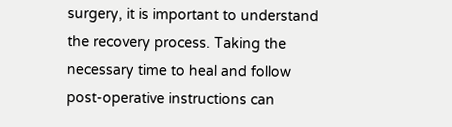surgery, it is important to understand the recovery process. Taking the necessary time to heal and follow post-operative instructions can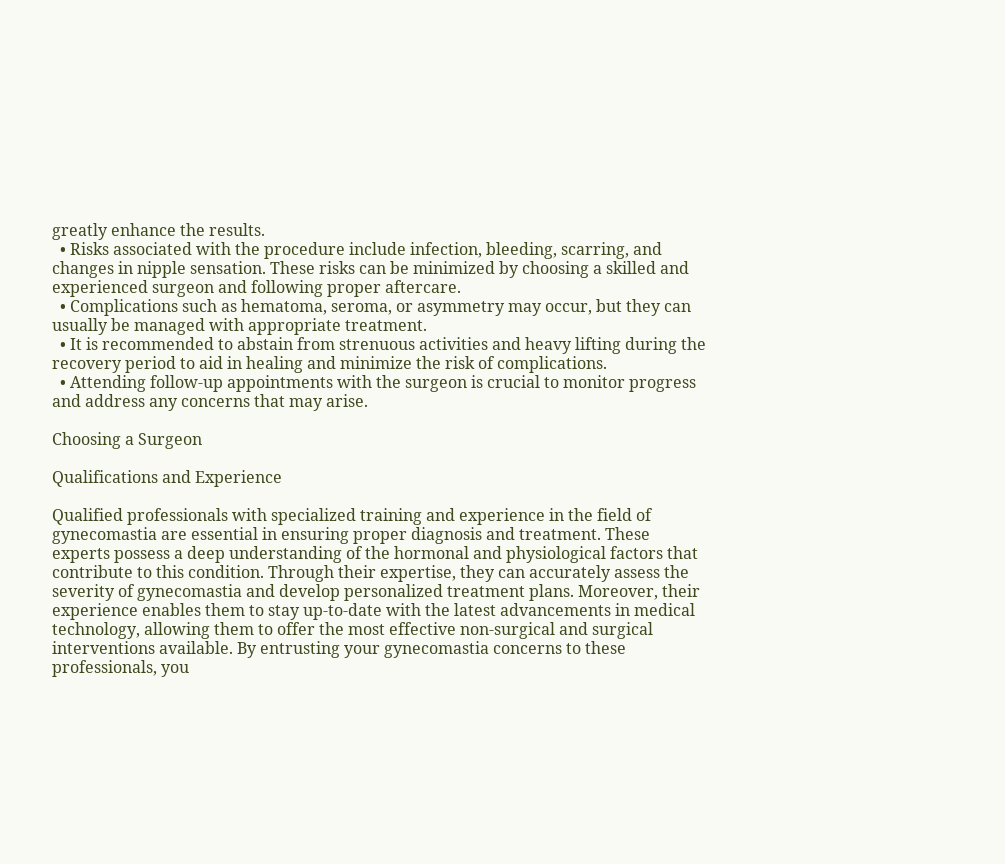greatly enhance the results.
  • Risks associated with the procedure include infection, bleeding, scarring, and changes in nipple sensation. These risks can be minimized by choosing a skilled and experienced surgeon and following proper aftercare.
  • Complications such as hematoma, seroma, or asymmetry may occur, but they can usually be managed with appropriate treatment.
  • It is recommended to abstain from strenuous activities and heavy lifting during the recovery period to aid in healing and minimize the risk of complications.
  • Attending follow-up appointments with the surgeon is crucial to monitor progress and address any concerns that may arise.

Choosing a Surgeon

Qualifications and Experience

Qualified professionals with specialized training and experience in the field of gynecomastia are essential in ensuring proper diagnosis and treatment. These experts possess a deep understanding of the hormonal and physiological factors that contribute to this condition. Through their expertise, they can accurately assess the severity of gynecomastia and develop personalized treatment plans. Moreover, their experience enables them to stay up-to-date with the latest advancements in medical technology, allowing them to offer the most effective non-surgical and surgical interventions available. By entrusting your gynecomastia concerns to these professionals, you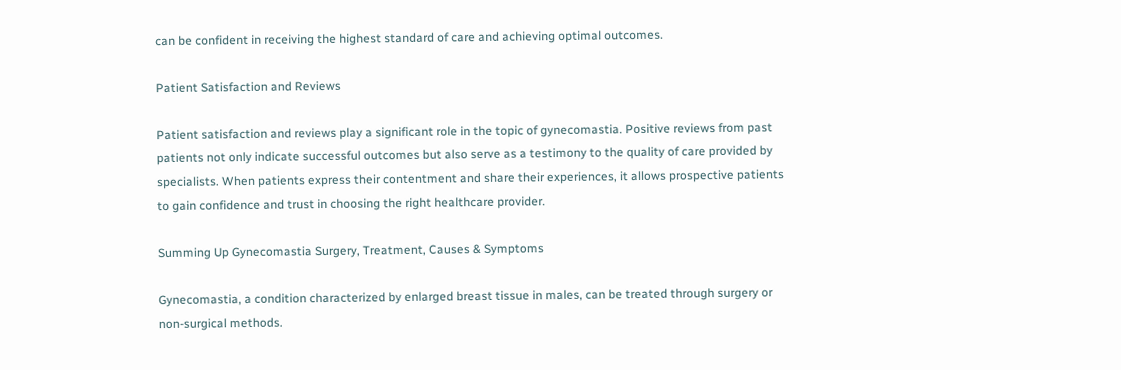can be confident in receiving the highest standard of care and achieving optimal outcomes.

Patient Satisfaction and Reviews

Patient satisfaction and reviews play a significant role in the topic of gynecomastia. Positive reviews from past patients not only indicate successful outcomes but also serve as a testimony to the quality of care provided by specialists. When patients express their contentment and share their experiences, it allows prospective patients to gain confidence and trust in choosing the right healthcare provider.

Summing Up Gynecomastia Surgery, Treatment, Causes & Symptoms

Gynecomastia, a condition characterized by enlarged breast tissue in males, can be treated through surgery or non-surgical methods.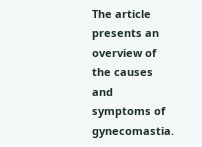The article presents an overview of the causes and symptoms of gynecomastia.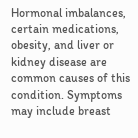Hormonal imbalances, certain medications, obesity, and liver or kidney disease are common causes of this condition. Symptoms may include breast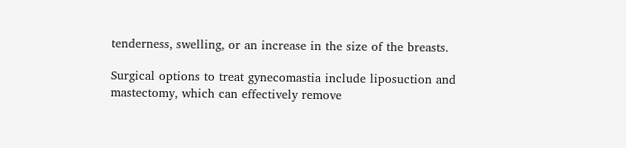tenderness, swelling, or an increase in the size of the breasts.

Surgical options to treat gynecomastia include liposuction and mastectomy, which can effectively remove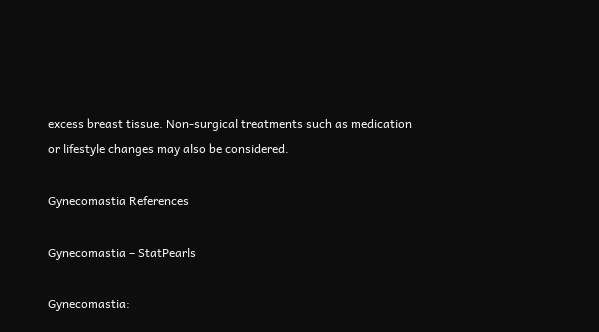excess breast tissue. Non-surgical treatments such as medication or lifestyle changes may also be considered.

Gynecomastia References

Gynecomastia – StatPearls

Gynecomastia: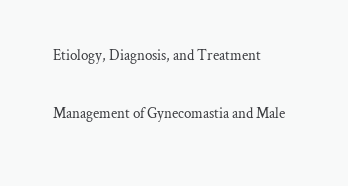Etiology, Diagnosis, and Treatment


Management of Gynecomastia and Male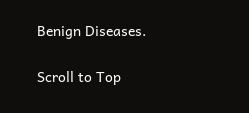Benign Diseases.

Scroll to Top